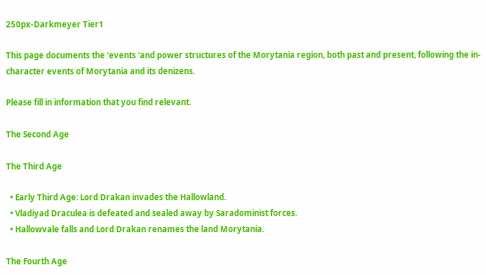250px-Darkmeyer Tier1

This page documents the 'events 'and power structures of the Morytania region, both past and present, following the in-character events of Morytania and its denizens.

Please fill in information that you find relevant.

The Second Age

The Third Age

  • Early Third Age: Lord Drakan invades the Hallowland.
  • Vladiyad Draculea is defeated and sealed away by Saradominist forces.
  • Hallowvale falls and Lord Drakan renames the land Morytania.

The Fourth Age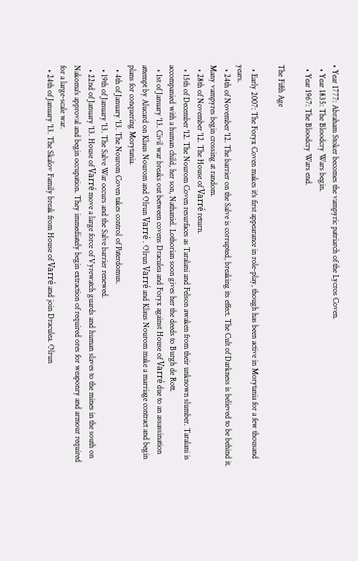• Year 1777: Abraham Stoker becomes the vampyric patriarch of the Lycros Coven.
  • Year 1835: The Bloodcry Wars begin.
  • Year 1967: The Bloodcry Wars end.

The Fifth Age

  • Early 2007: The Foryx Coven makes it's first appearance in role-play, though has been active in Morytania for a few thousand years.
  • 24th of November '12. The barrier on the Salve is corrupted, breaking its effect. The Cult of Darkness is believed to be behind it. Many vampyres begin crossing at random.
  • 28th of November '12. The House of Varré return.
  • 15th of December '12. The Nourom Coven resurfaces as Taralani and Felson awaken from their unknown slumber. Taralani is accompanied with a human child, her son, Nathaniel. Lothorian soon gives her the deeds to Burgh de Rott.
  • 1st of January '13. Civil war breaks out between covens Draculea and Foryx against House of Varré due to an assassination attempt by Alucard on Klaus Nourom and Olrun Varré . Olrun Varré and Klaus Nourom make a marriage contract and begin plans for conquering Morytania.
  • 4th of January '13. The Nourom Coven takes control of Paterdomus.
  • 19th of January '13. The Salve War occurs and the Salve barrier renewed.
  • 22nd of January '13. House of Varré move a large force of Vyrewatch guards and human slaves to the mines in the south on Nakoma's approval and begin occupation. They immediately begin extraction of required ores for weaponry and armour required for a large-scale war.
  • 24th of January '13. The Skalov Family break from House of Varré and join Draculea. Olrun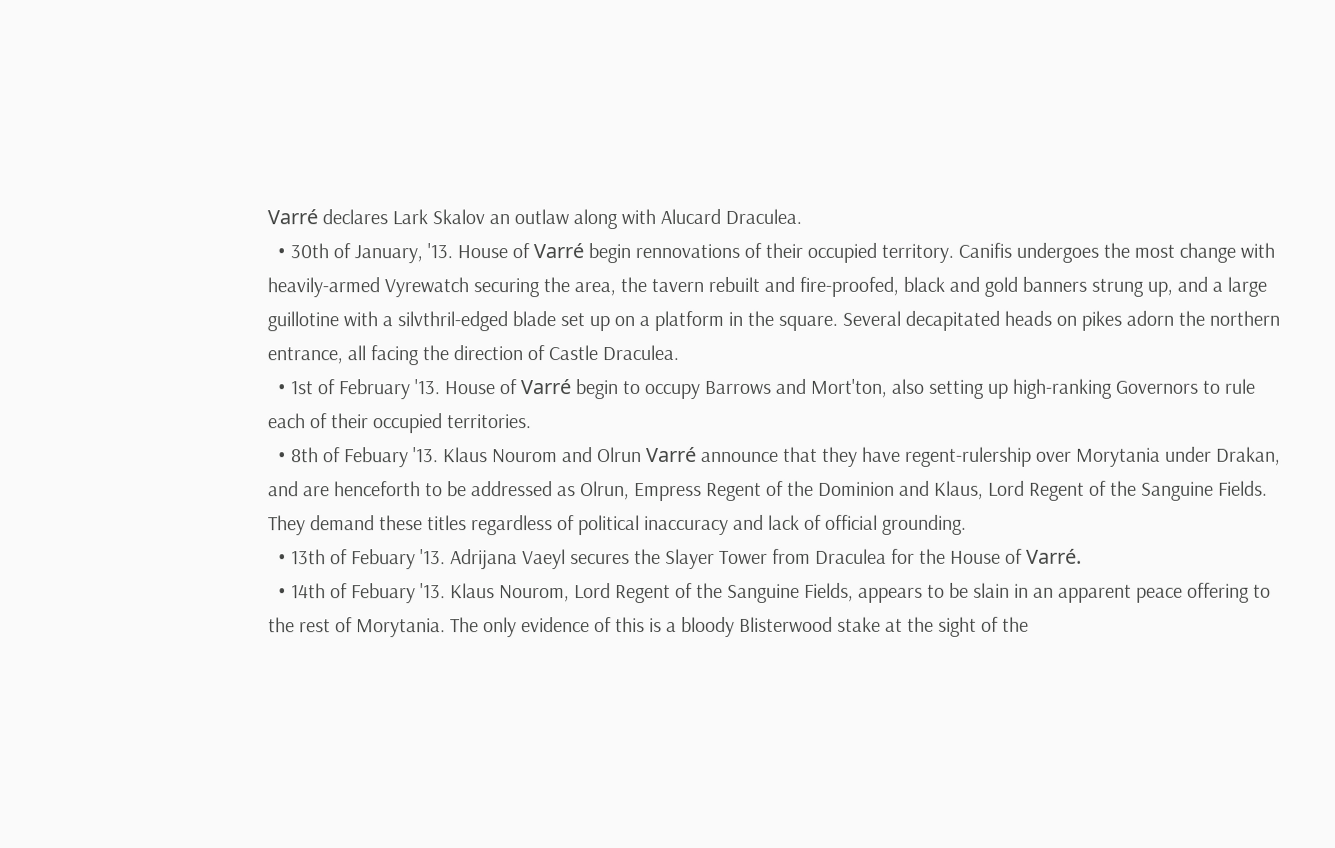Varré declares Lark Skalov an outlaw along with Alucard Draculea.
  • 30th of January, '13. House of Varré begin rennovations of their occupied territory. Canifis undergoes the most change with heavily-armed Vyrewatch securing the area, the tavern rebuilt and fire-proofed, black and gold banners strung up, and a large guillotine with a silvthril-edged blade set up on a platform in the square. Several decapitated heads on pikes adorn the northern entrance, all facing the direction of Castle Draculea.
  • 1st of February '13. House of Varré begin to occupy Barrows and Mort'ton, also setting up high-ranking Governors to rule each of their occupied territories.
  • 8th of Febuary '13. Klaus Nourom and Olrun Varré announce that they have regent-rulership over Morytania under Drakan, and are henceforth to be addressed as Olrun, Empress Regent of the Dominion and Klaus, Lord Regent of the Sanguine Fields. They demand these titles regardless of political inaccuracy and lack of official grounding.
  • 13th of Febuary '13. Adrijana Vaeyl secures the Slayer Tower from Draculea for the House of Varré.
  • 14th of Febuary '13. Klaus Nourom, Lord Regent of the Sanguine Fields, appears to be slain in an apparent peace offering to the rest of Morytania. The only evidence of this is a bloody Blisterwood stake at the sight of the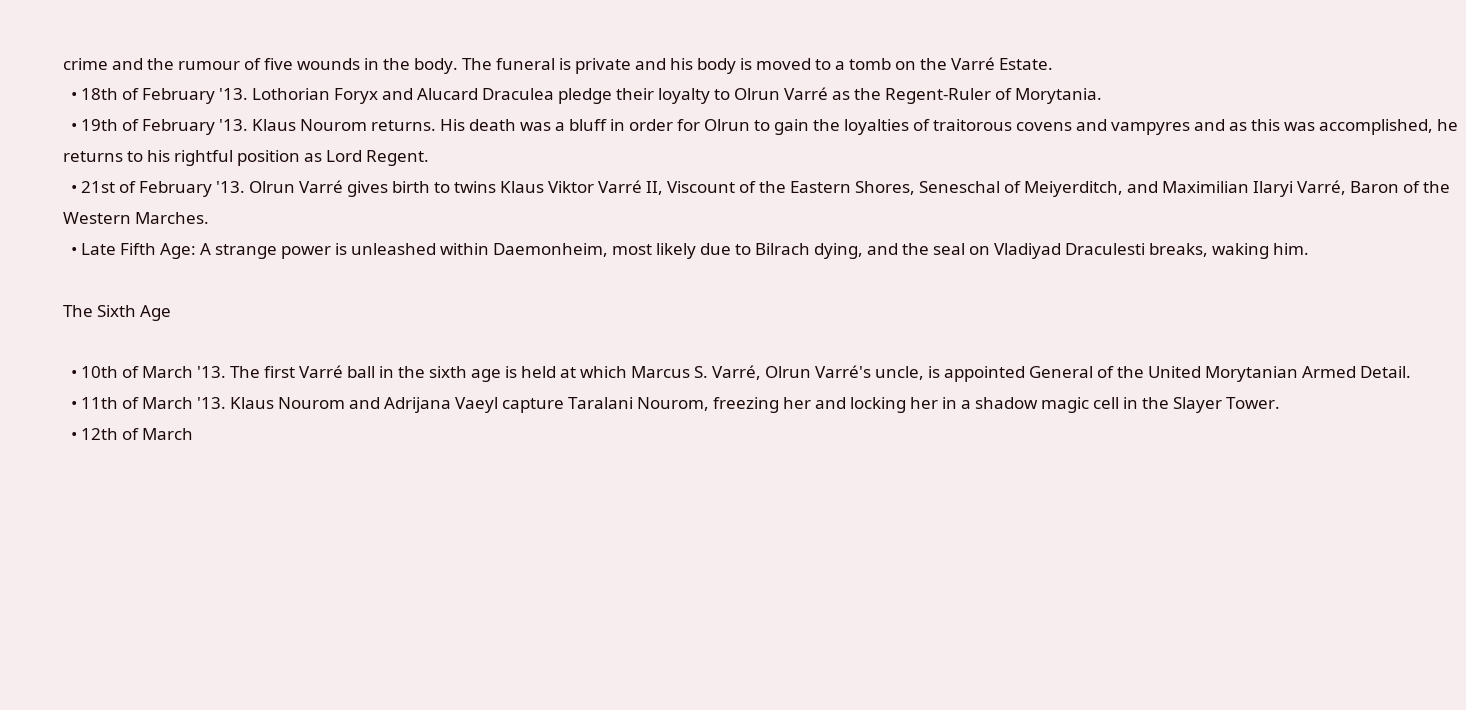crime and the rumour of five wounds in the body. The funeral is private and his body is moved to a tomb on the Varré Estate.
  • 18th of February '13. Lothorian Foryx and Alucard Draculea pledge their loyalty to Olrun Varré as the Regent-Ruler of Morytania.
  • 19th of February '13. Klaus Nourom returns. His death was a bluff in order for Olrun to gain the loyalties of traitorous covens and vampyres and as this was accomplished, he returns to his rightful position as Lord Regent.
  • 21st of February '13. Olrun Varré gives birth to twins Klaus Viktor Varré II, Viscount of the Eastern Shores, Seneschal of Meiyerditch, and Maximilian Ilaryi Varré, Baron of the Western Marches.
  • Late Fifth Age: A strange power is unleashed within Daemonheim, most likely due to Bilrach dying, and the seal on Vladiyad Draculesti breaks, waking him.

The Sixth Age

  • 10th of March '13. The first Varré ball in the sixth age is held at which Marcus S. Varré, Olrun Varré's uncle, is appointed General of the United Morytanian Armed Detail.
  • 11th of March '13. Klaus Nourom and Adrijana Vaeyl capture Taralani Nourom, freezing her and locking her in a shadow magic cell in the Slayer Tower.
  • 12th of March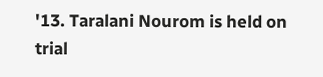'13. Taralani Nourom is held on trial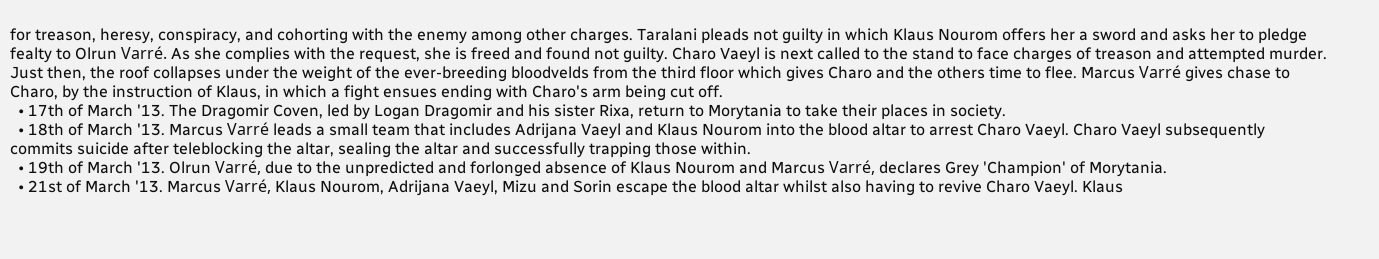for treason, heresy, conspiracy, and cohorting with the enemy among other charges. Taralani pleads not guilty in which Klaus Nourom offers her a sword and asks her to pledge fealty to Olrun Varré. As she complies with the request, she is freed and found not guilty. Charo Vaeyl is next called to the stand to face charges of treason and attempted murder. Just then, the roof collapses under the weight of the ever-breeding bloodvelds from the third floor which gives Charo and the others time to flee. Marcus Varré gives chase to Charo, by the instruction of Klaus, in which a fight ensues ending with Charo's arm being cut off.
  • 17th of March '13. The Dragomir Coven, led by Logan Dragomir and his sister Rixa, return to Morytania to take their places in society.
  • 18th of March '13. Marcus Varré leads a small team that includes Adrijana Vaeyl and Klaus Nourom into the blood altar to arrest Charo Vaeyl. Charo Vaeyl subsequently commits suicide after teleblocking the altar, sealing the altar and successfully trapping those within.
  • 19th of March '13. Olrun Varré, due to the unpredicted and forlonged absence of Klaus Nourom and Marcus Varré, declares Grey 'Champion' of Morytania.
  • 21st of March '13. Marcus Varré, Klaus Nourom, Adrijana Vaeyl, Mizu and Sorin escape the blood altar whilst also having to revive Charo Vaeyl. Klaus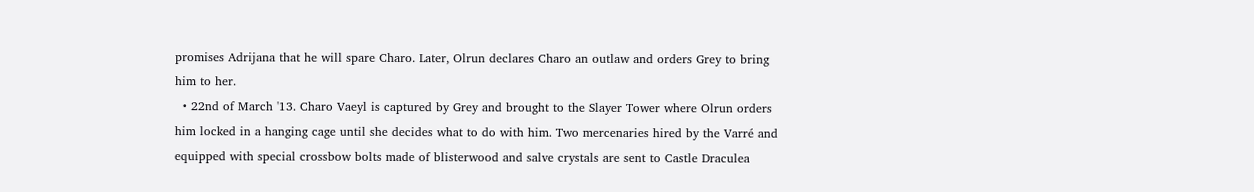promises Adrijana that he will spare Charo. Later, Olrun declares Charo an outlaw and orders Grey to bring him to her.
  • 22nd of March '13. Charo Vaeyl is captured by Grey and brought to the Slayer Tower where Olrun orders him locked in a hanging cage until she decides what to do with him. Two mercenaries hired by the Varré and equipped with special crossbow bolts made of blisterwood and salve crystals are sent to Castle Draculea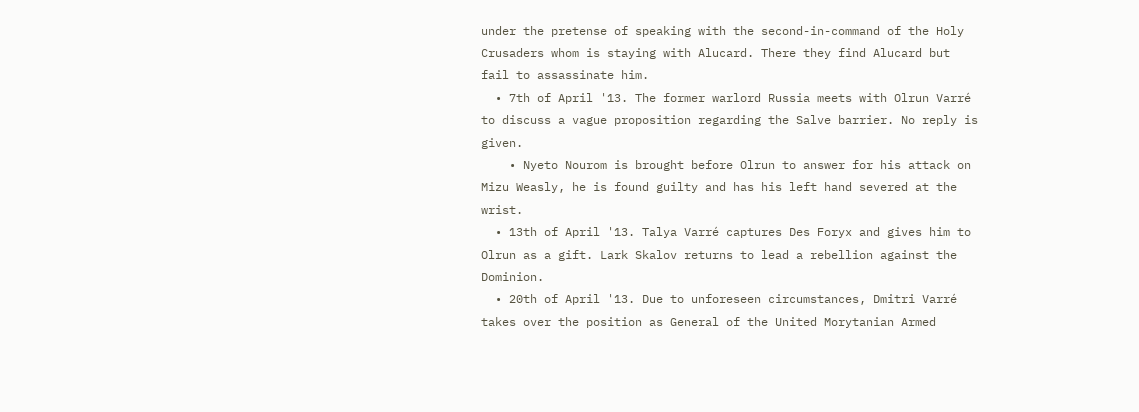under the pretense of speaking with the second-in-command of the Holy Crusaders whom is staying with Alucard. There they find Alucard but fail to assassinate him.
  • 7th of April '13. The former warlord Russia meets with Olrun Varré to discuss a vague proposition regarding the Salve barrier. No reply is given.
    • Nyeto Nourom is brought before Olrun to answer for his attack on Mizu Weasly, he is found guilty and has his left hand severed at the wrist.
  • 13th of April '13. Talya Varré captures Des Foryx and gives him to Olrun as a gift. Lark Skalov returns to lead a rebellion against the Dominion.
  • 20th of April '13. Due to unforeseen circumstances, Dmitri Varré takes over the position as General of the United Morytanian Armed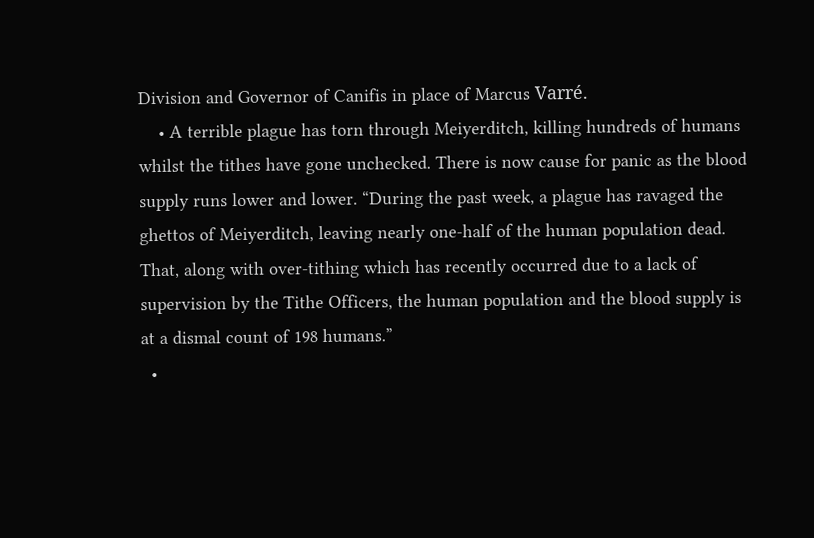Division and Governor of Canifis in place of Marcus Varré.
    • A terrible plague has torn through Meiyerditch, killing hundreds of humans whilst the tithes have gone unchecked. There is now cause for panic as the blood supply runs lower and lower. “During the past week, a plague has ravaged the ghettos of Meiyerditch, leaving nearly one-half of the human population dead. That, along with over-tithing which has recently occurred due to a lack of supervision by the Tithe Officers, the human population and the blood supply is at a dismal count of 198 humans.”
  •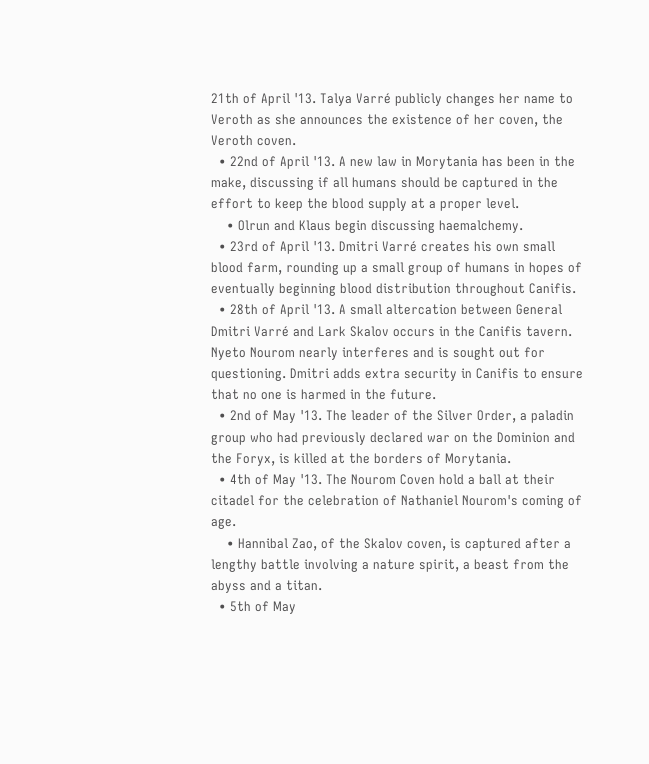21th of April '13. Talya Varré publicly changes her name to Veroth as she announces the existence of her coven, the Veroth coven.
  • 22nd of April '13. A new law in Morytania has been in the make, discussing if all humans should be captured in the effort to keep the blood supply at a proper level.
    • Olrun and Klaus begin discussing haemalchemy.
  • 23rd of April '13. Dmitri Varré creates his own small blood farm, rounding up a small group of humans in hopes of eventually beginning blood distribution throughout Canifis.
  • 28th of April '13. A small altercation between General Dmitri Varré and Lark Skalov occurs in the Canifis tavern. Nyeto Nourom nearly interferes and is sought out for questioning. Dmitri adds extra security in Canifis to ensure that no one is harmed in the future.
  • 2nd of May '13. The leader of the Silver Order, a paladin group who had previously declared war on the Dominion and the Foryx, is killed at the borders of Morytania.
  • 4th of May '13. The Nourom Coven hold a ball at their citadel for the celebration of Nathaniel Nourom's coming of age.
    • Hannibal Zao, of the Skalov coven, is captured after a lengthy battle involving a nature spirit, a beast from the abyss and a titan.
  • 5th of May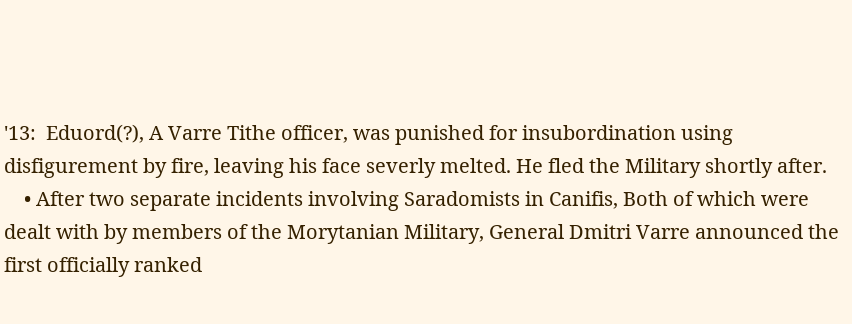'13:  Eduord(?), A Varre Tithe officer, was punished for insubordination using disfigurement by fire, leaving his face severly melted. He fled the Military shortly after.
    • After two separate incidents involving Saradomists in Canifis, Both of which were dealt with by members of the Morytanian Military, General Dmitri Varre announced the first officially ranked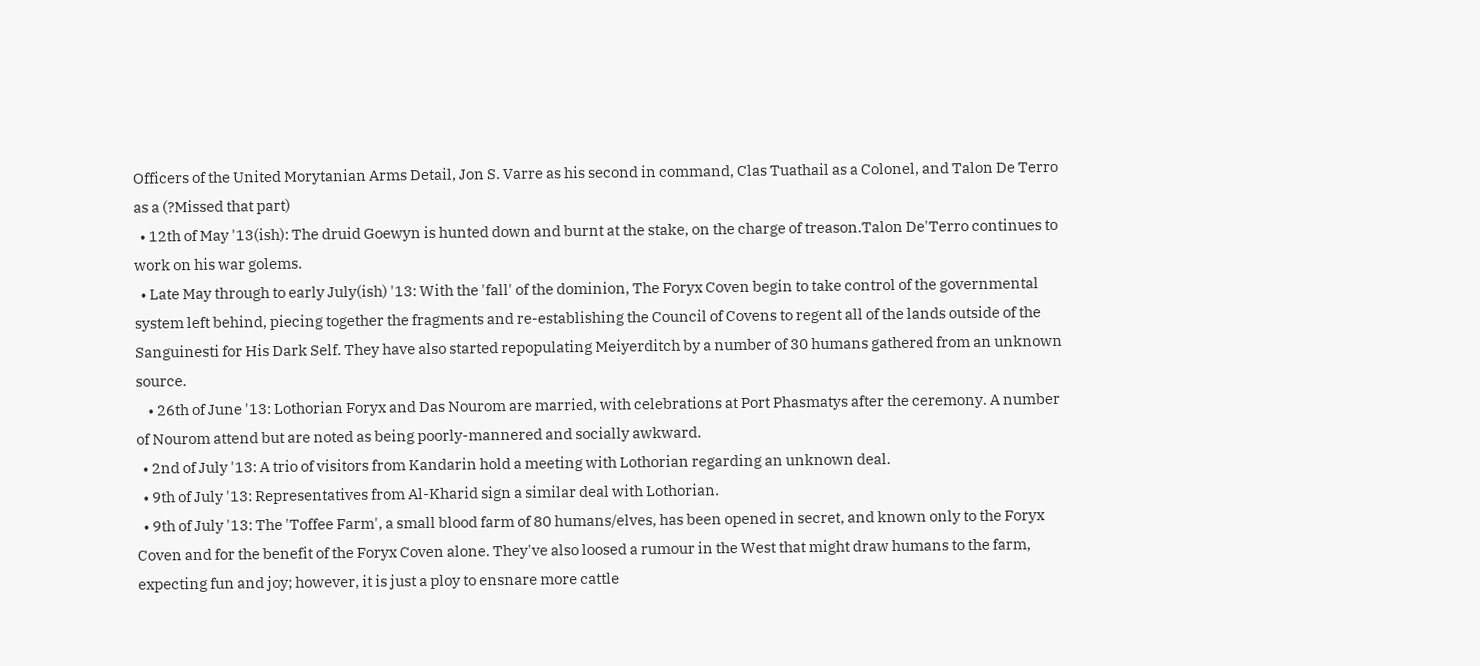Officers of the United Morytanian Arms Detail, Jon S. Varre as his second in command, Clas Tuathail as a Colonel, and Talon De Terro as a (?Missed that part)
  • 12th of May '13(ish): The druid Goewyn is hunted down and burnt at the stake, on the charge of treason.Talon De'Terro continues to work on his war golems.
  • Late May through to early July(ish) '13: With the 'fall' of the dominion, The Foryx Coven begin to take control of the governmental system left behind, piecing together the fragments and re-establishing the Council of Covens to regent all of the lands outside of the Sanguinesti for His Dark Self. They have also started repopulating Meiyerditch by a number of 30 humans gathered from an unknown source.
    • 26th of June '13: Lothorian Foryx and Das Nourom are married, with celebrations at Port Phasmatys after the ceremony. A number of Nourom attend but are noted as being poorly-mannered and socially awkward.
  • 2nd of July '13: A trio of visitors from Kandarin hold a meeting with Lothorian regarding an unknown deal.
  • 9th of July '13: Representatives from Al-Kharid sign a similar deal with Lothorian.
  • 9th of July '13: The 'Toffee Farm', a small blood farm of 80 humans/elves, has been opened in secret, and known only to the Foryx Coven and for the benefit of the Foryx Coven alone. They've also loosed a rumour in the West that might draw humans to the farm, expecting fun and joy; however, it is just a ploy to ensnare more cattle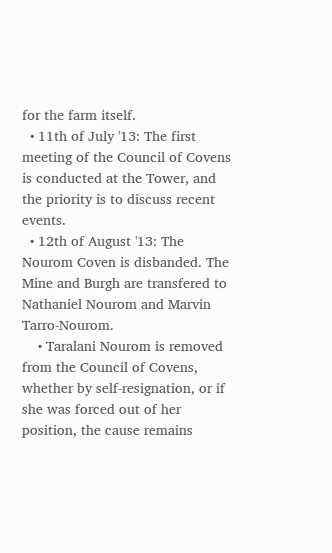for the farm itself.
  • 11th of July '13: The first meeting of the Council of Covens is conducted at the Tower, and the priority is to discuss recent events.
  • 12th of August '13: The Nourom Coven is disbanded. The Mine and Burgh are transfered to Nathaniel Nourom and Marvin Tarro-Nourom.
    • Taralani Nourom is removed from the Council of Covens, whether by self-resignation, or if she was forced out of her position, the cause remains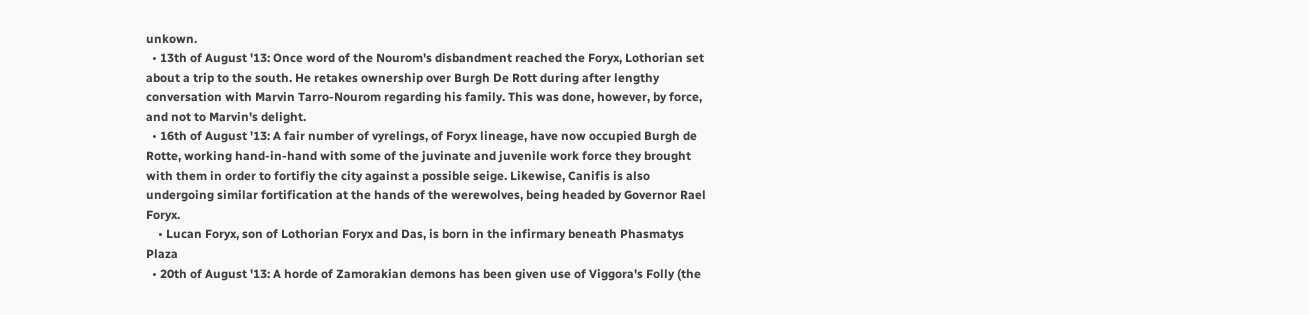unkown.
  • 13th of August '13: Once word of the Nourom's disbandment reached the Foryx, Lothorian set about a trip to the south. He retakes ownership over Burgh De Rott during after lengthy conversation with Marvin Tarro-Nourom regarding his family. This was done, however, by force, and not to Marvin's delight.
  • 16th of August '13: A fair number of vyrelings, of Foryx lineage, have now occupied Burgh de Rotte, working hand-in-hand with some of the juvinate and juvenile work force they brought with them in order to fortifiy the city against a possible seige. Likewise, Canifis is also undergoing similar fortification at the hands of the werewolves, being headed by Governor Rael Foryx.
    • Lucan Foryx, son of Lothorian Foryx and Das, is born in the infirmary beneath Phasmatys Plaza
  • 20th of August '13: A horde of Zamorakian demons has been given use of Viggora's Folly (the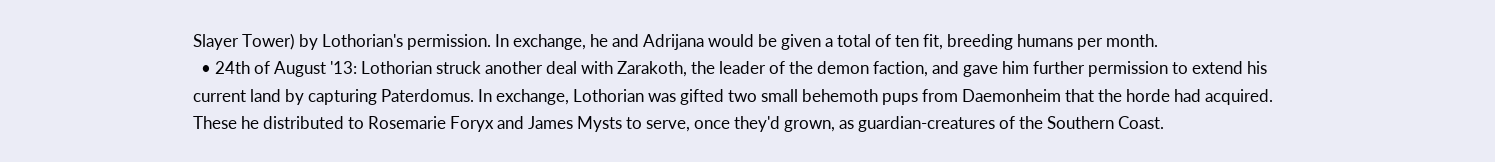Slayer Tower) by Lothorian's permission. In exchange, he and Adrijana would be given a total of ten fit, breeding humans per month.
  • 24th of August '13: Lothorian struck another deal with Zarakoth, the leader of the demon faction, and gave him further permission to extend his current land by capturing Paterdomus. In exchange, Lothorian was gifted two small behemoth pups from Daemonheim that the horde had acquired. These he distributed to Rosemarie Foryx and James Mysts to serve, once they'd grown, as guardian-creatures of the Southern Coast.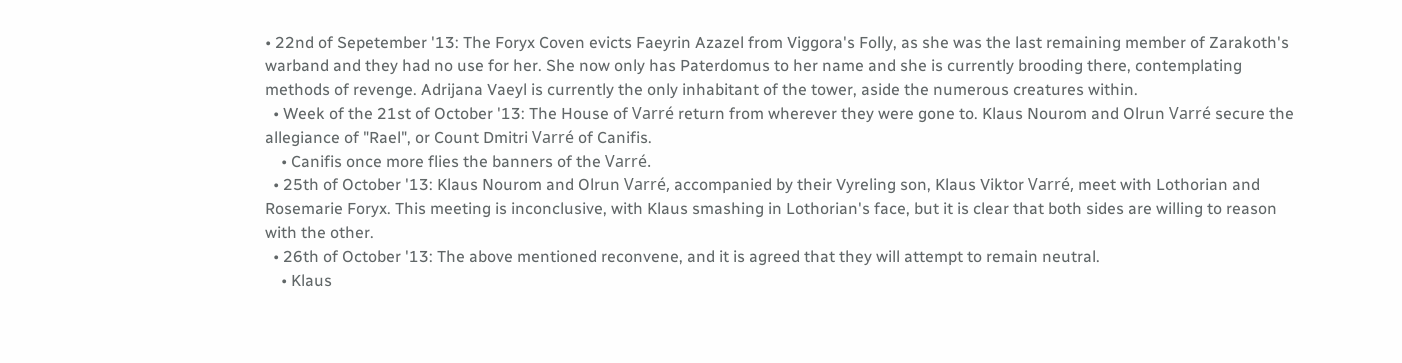• 22nd of Sepetember '13: The Foryx Coven evicts Faeyrin Azazel from Viggora's Folly, as she was the last remaining member of Zarakoth's warband and they had no use for her. She now only has Paterdomus to her name and she is currently brooding there, contemplating methods of revenge. Adrijana Vaeyl is currently the only inhabitant of the tower, aside the numerous creatures within.
  • Week of the 21st of October '13: The House of Varré return from wherever they were gone to. Klaus Nourom and Olrun Varré secure the allegiance of "Rael", or Count Dmitri Varré of Canifis.
    • Canifis once more flies the banners of the Varré.
  • 25th of October '13: Klaus Nourom and Olrun Varré, accompanied by their Vyreling son, Klaus Viktor Varré, meet with Lothorian and Rosemarie Foryx. This meeting is inconclusive, with Klaus smashing in Lothorian's face, but it is clear that both sides are willing to reason with the other.
  • 26th of October '13: The above mentioned reconvene, and it is agreed that they will attempt to remain neutral.
    • Klaus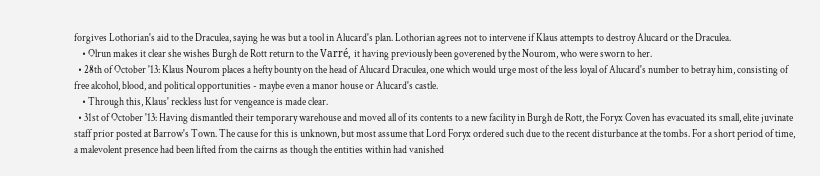forgives Lothorian's aid to the Draculea, saying he was but a tool in Alucard's plan. Lothorian agrees not to intervene if Klaus attempts to destroy Alucard or the Draculea.
    • Olrun makes it clear she wishes Burgh de Rott return to the Varré, it having previously been goverened by the Nourom, who were sworn to her.
  • 28th of October '13: Klaus Nourom places a hefty bounty on the head of Alucard Draculea, one which would urge most of the less loyal of Alucard's number to betray him, consisting of free alcohol, blood, and political opportunities - maybe even a manor house or Alucard's castle.
    • Through this, Klaus' reckless lust for vengeance is made clear.
  • 31st of October '13: Having dismantled their temporary warehouse and moved all of its contents to a new facility in Burgh de Rott, the Foryx Coven has evacuated its small, elite juvinate staff prior posted at Barrow's Town. The cause for this is unknown, but most assume that Lord Foryx ordered such due to the recent disturbance at the tombs. For a short period of time, a malevolent presence had been lifted from the cairns as though the entities within had vanished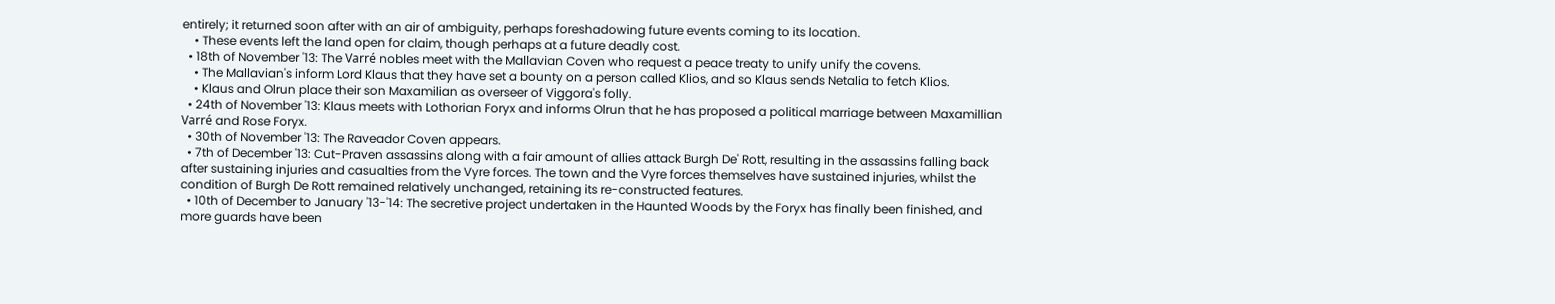entirely; it returned soon after with an air of ambiguity, perhaps foreshadowing future events coming to its location.
    • These events left the land open for claim, though perhaps at a future deadly cost.
  • 18th of November '13: The Varré nobles meet with the Mallavian Coven who request a peace treaty to unify unify the covens.
    • The Mallavian's inform Lord Klaus that they have set a bounty on a person called Klios, and so Klaus sends Netalia to fetch Klios.
    • Klaus and Olrun place their son Maxamilian as overseer of Viggora's folly.
  • 24th of November '13: Klaus meets with Lothorian Foryx and informs Olrun that he has proposed a political marriage between Maxamillian Varré and Rose Foryx.
  • 30th of November '13: The Raveador Coven appears.
  • 7th of December '13: Cut-Praven assassins along with a fair amount of allies attack Burgh De' Rott, resulting in the assassins falling back after sustaining injuries and casualties from the Vyre forces. The town and the Vyre forces themselves have sustained injuries, whilst the condition of Burgh De Rott remained relatively unchanged, retaining its re-constructed features.
  • 10th of December to January '13-'14: The secretive project undertaken in the Haunted Woods by the Foryx has finally been finished, and more guards have been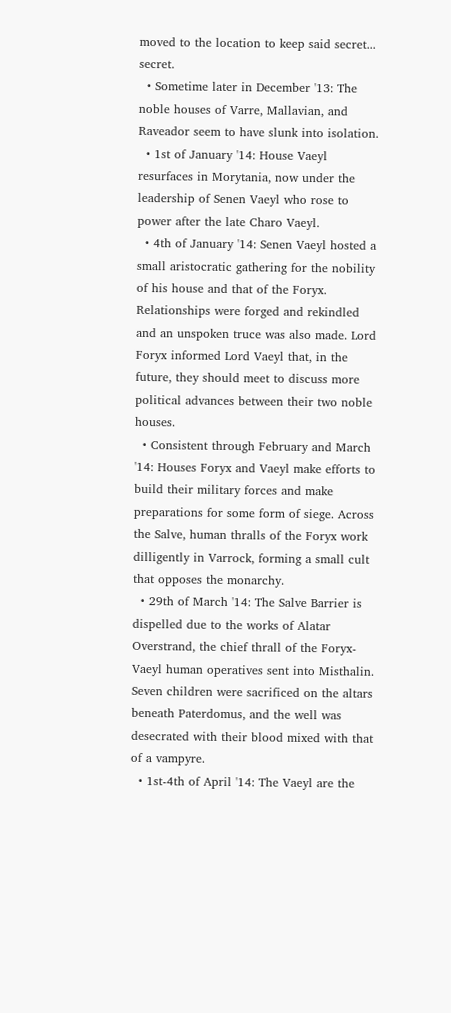moved to the location to keep said secret... secret.
  • Sometime later in December '13: The noble houses of Varre, Mallavian, and Raveador seem to have slunk into isolation.
  • 1st of January '14: House Vaeyl resurfaces in Morytania, now under the leadership of Senen Vaeyl who rose to power after the late Charo Vaeyl.
  • 4th of January '14: Senen Vaeyl hosted a small aristocratic gathering for the nobility of his house and that of the Foryx. Relationships were forged and rekindled and an unspoken truce was also made. Lord Foryx informed Lord Vaeyl that, in the future, they should meet to discuss more political advances between their two noble houses.
  • Consistent through February and March '14: Houses Foryx and Vaeyl make efforts to build their military forces and make preparations for some form of siege. Across the Salve, human thralls of the Foryx work dilligently in Varrock, forming a small cult that opposes the monarchy.
  • 29th of March '14: The Salve Barrier is dispelled due to the works of Alatar Overstrand, the chief thrall of the Foryx-Vaeyl human operatives sent into Misthalin. Seven children were sacrificed on the altars beneath Paterdomus, and the well was desecrated with their blood mixed with that of a vampyre.
  • 1st-4th of April '14: The Vaeyl are the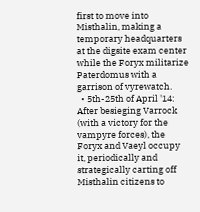first to move into Misthalin, making a temporary headquarters at the digsite exam center while the Foryx militarize Paterdomus with a garrison of vyrewatch.
  • 5th-25th of April '14: After besieging Varrock (with a victory for the vampyre forces), the Foryx and Vaeyl occupy it, periodically and strategically carting off Misthalin citizens to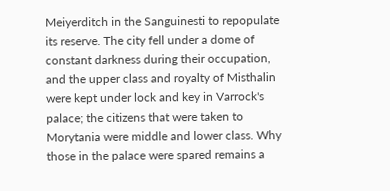Meiyerditch in the Sanguinesti to repopulate its reserve. The city fell under a dome of constant darkness during their occupation, and the upper class and royalty of Misthalin were kept under lock and key in Varrock's palace; the citizens that were taken to Morytania were middle and lower class. Why those in the palace were spared remains a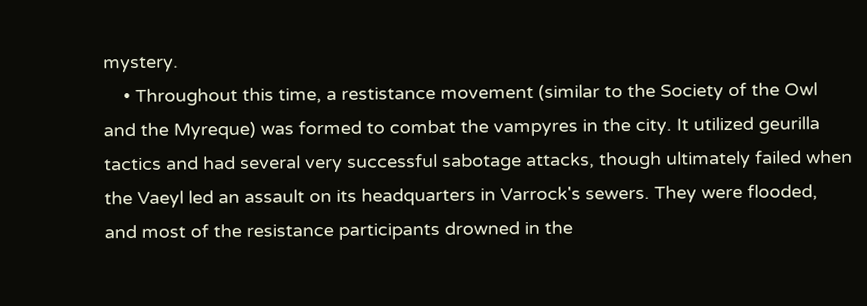mystery.
    • Throughout this time, a restistance movement (similar to the Society of the Owl and the Myreque) was formed to combat the vampyres in the city. It utilized geurilla tactics and had several very successful sabotage attacks, though ultimately failed when the Vaeyl led an assault on its headquarters in Varrock's sewers. They were flooded, and most of the resistance participants drowned in the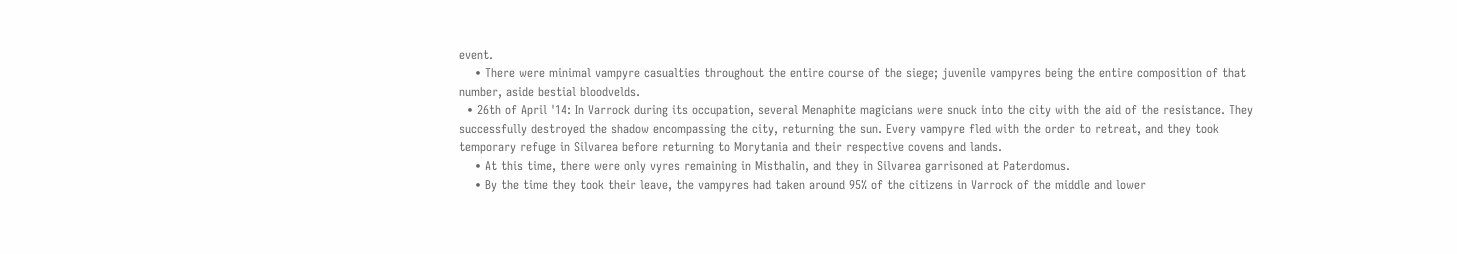event.
    • There were minimal vampyre casualties throughout the entire course of the siege; juvenile vampyres being the entire composition of that number, aside bestial bloodvelds.
  • 26th of April '14: In Varrock during its occupation, several Menaphite magicians were snuck into the city with the aid of the resistance. They successfully destroyed the shadow encompassing the city, returning the sun. Every vampyre fled with the order to retreat, and they took temporary refuge in Silvarea before returning to Morytania and their respective covens and lands.
    • At this time, there were only vyres remaining in Misthalin, and they in Silvarea garrisoned at Paterdomus.
    • By the time they took their leave, the vampyres had taken around 95% of the citizens in Varrock of the middle and lower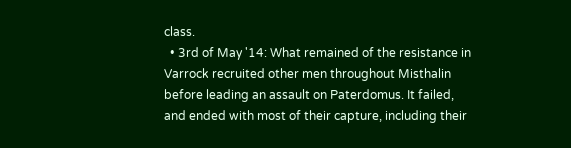class.
  • 3rd of May '14: What remained of the resistance in Varrock recruited other men throughout Misthalin before leading an assault on Paterdomus. It failed, and ended with most of their capture, including their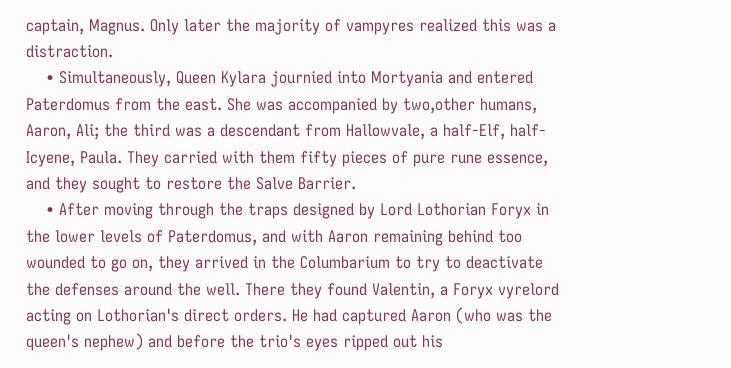captain, Magnus. Only later the majority of vampyres realized this was a distraction.
    • Simultaneously, Queen Kylara journied into Mortyania and entered Paterdomus from the east. She was accompanied by two,other humans, Aaron, Ali; the third was a descendant from Hallowvale, a half-Elf, half-Icyene, Paula. They carried with them fifty pieces of pure rune essence, and they sought to restore the Salve Barrier.
    • After moving through the traps designed by Lord Lothorian Foryx in the lower levels of Paterdomus, and with Aaron remaining behind too wounded to go on, they arrived in the Columbarium to try to deactivate the defenses around the well. There they found Valentin, a Foryx vyrelord acting on Lothorian's direct orders. He had captured Aaron (who was the queen's nephew) and before the trio's eyes ripped out his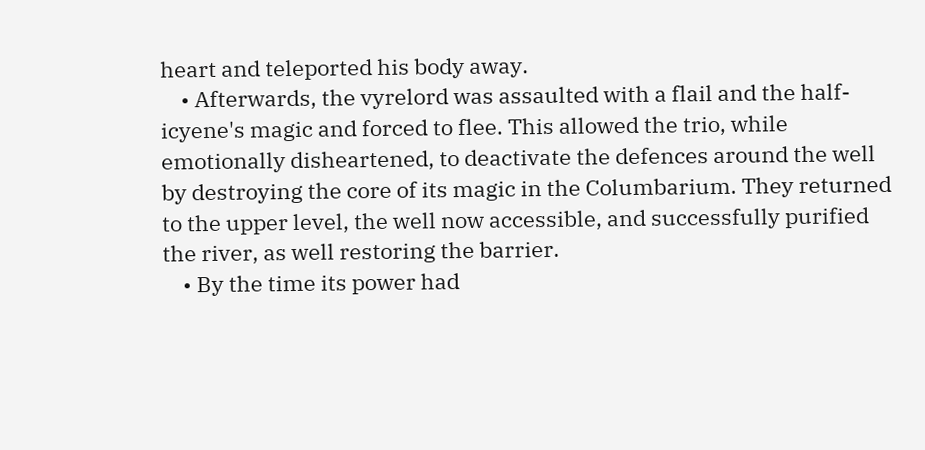heart and teleported his body away.
    • Afterwards, the vyrelord was assaulted with a flail and the half-icyene's magic and forced to flee. This allowed the trio, while emotionally disheartened, to deactivate the defences around the well by destroying the core of its magic in the Columbarium. They returned to the upper level, the well now accessible, and successfully purified the river, as well restoring the barrier.
    • By the time its power had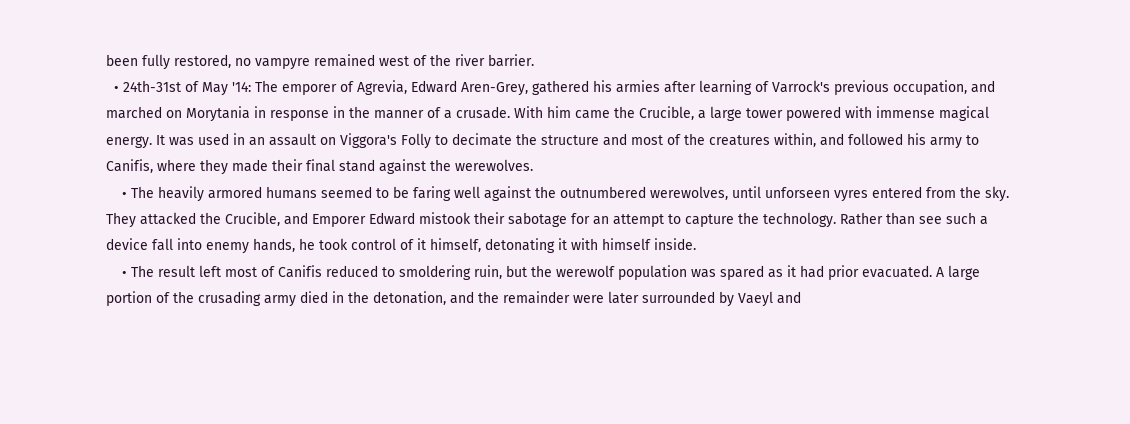been fully restored, no vampyre remained west of the river barrier.
  • 24th-31st of May '14: The emporer of Agrevia, Edward Aren-Grey, gathered his armies after learning of Varrock's previous occupation, and marched on Morytania in response in the manner of a crusade. With him came the Crucible, a large tower powered with immense magical energy. It was used in an assault on Viggora's Folly to decimate the structure and most of the creatures within, and followed his army to Canifis, where they made their final stand against the werewolves.
    • The heavily armored humans seemed to be faring well against the outnumbered werewolves, until unforseen vyres entered from the sky. They attacked the Crucible, and Emporer Edward mistook their sabotage for an attempt to capture the technology. Rather than see such a device fall into enemy hands, he took control of it himself, detonating it with himself inside.
    • The result left most of Canifis reduced to smoldering ruin, but the werewolf population was spared as it had prior evacuated. A large portion of the crusading army died in the detonation, and the remainder were later surrounded by Vaeyl and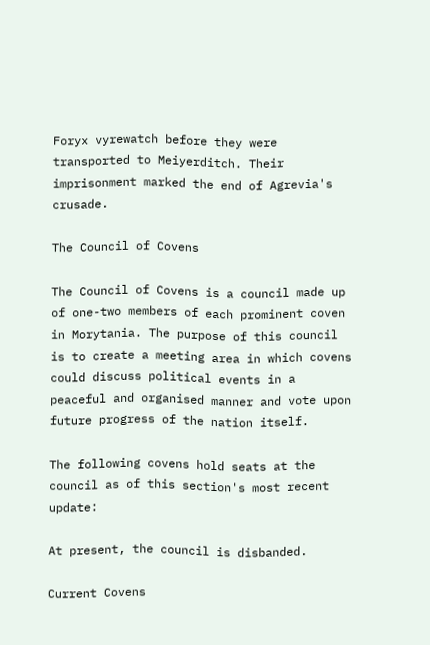Foryx vyrewatch before they were transported to Meiyerditch. Their imprisonment marked the end of Agrevia's crusade.

The Council of Covens

The Council of Covens is a council made up of one-two members of each prominent coven in Morytania. The purpose of this council is to create a meeting area in which covens could discuss political events in a peaceful and organised manner and vote upon future progress of the nation itself.

The following covens hold seats at the council as of this section's most recent update:

At present, the council is disbanded.

Current Covens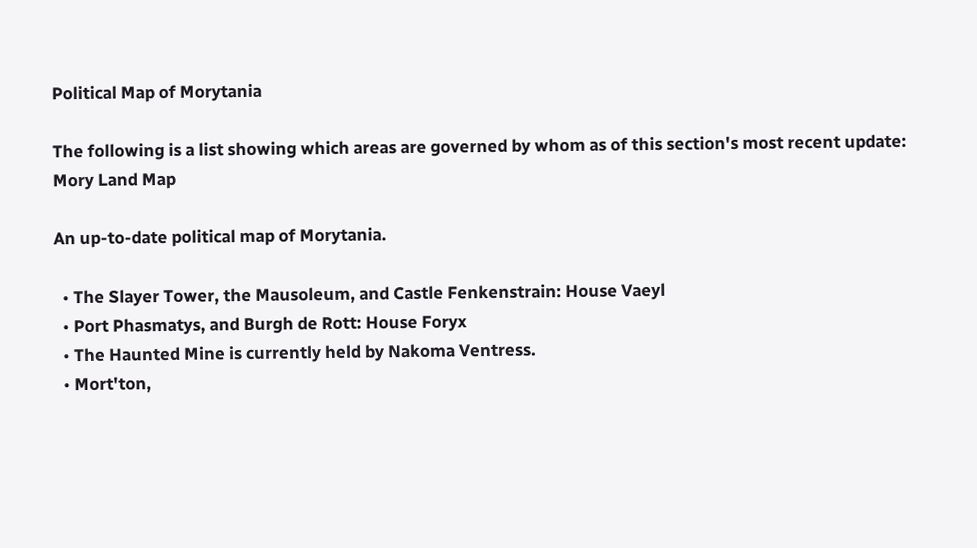Political Map of Morytania

The following is a list showing which areas are governed by whom as of this section's most recent update:
Mory Land Map

An up-to-date political map of Morytania.

  • The Slayer Tower, the Mausoleum, and Castle Fenkenstrain: House Vaeyl
  • Port Phasmatys, and Burgh de Rott: House Foryx
  • The Haunted Mine is currently held by Nakoma Ventress.
  • Mort'ton,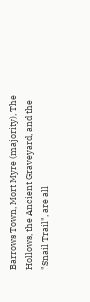Barrows Town, Mort Myre (majority), The Hollows, the Ancient Graveyard, and the "Snail Trail", are all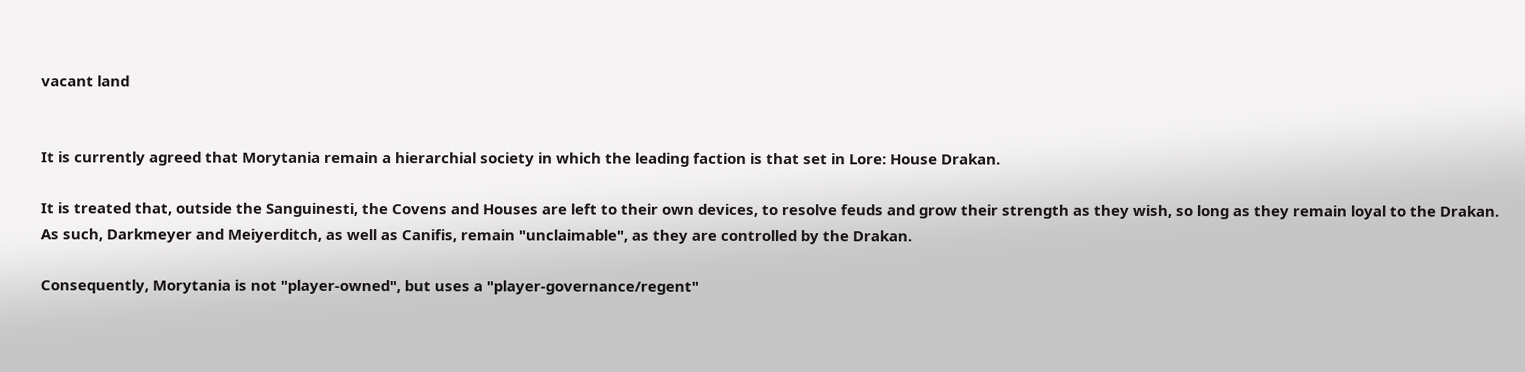vacant land


It is currently agreed that Morytania remain a hierarchial society in which the leading faction is that set in Lore: House Drakan.

It is treated that, outside the Sanguinesti, the Covens and Houses are left to their own devices, to resolve feuds and grow their strength as they wish, so long as they remain loyal to the Drakan. As such, Darkmeyer and Meiyerditch, as well as Canifis, remain "unclaimable", as they are controlled by the Drakan.

Consequently, Morytania is not "player-owned", but uses a "player-governance/regent"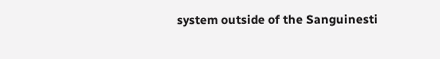system outside of the Sanguinesti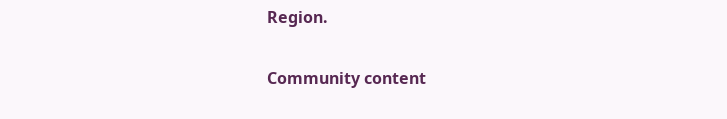Region.

Community content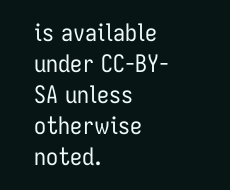is available under CC-BY-SA unless otherwise noted.